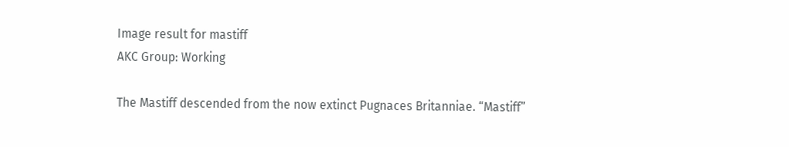Image result for mastiff
AKC Group: Working

The Mastiff descended from the now extinct Pugnaces Britanniae. “Mastiff”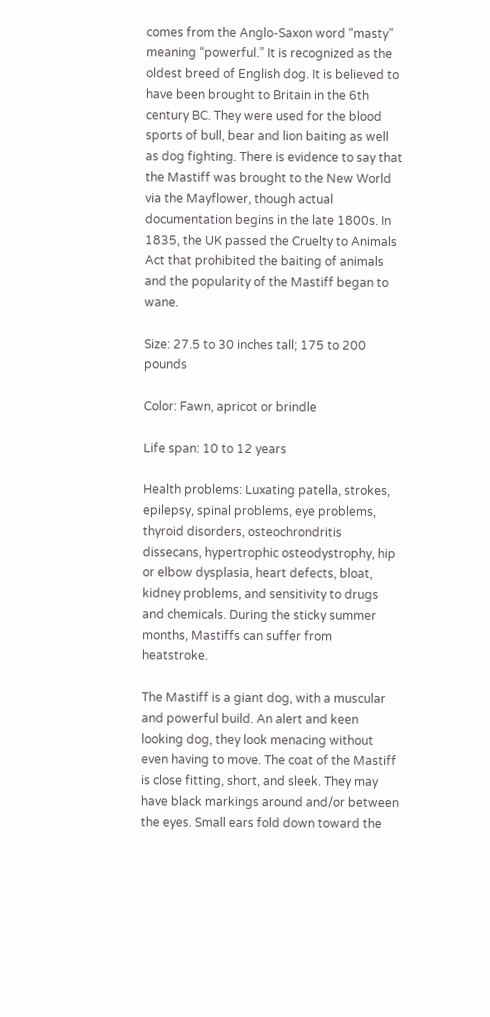comes from the Anglo-Saxon word “masty” meaning “powerful.” It is recognized as the oldest breed of English dog. It is believed to have been brought to Britain in the 6th century BC. They were used for the blood sports of bull, bear and lion baiting as well as dog fighting. There is evidence to say that the Mastiff was brought to the New World via the Mayflower, though actual documentation begins in the late 1800s. In 1835, the UK passed the Cruelty to Animals Act that prohibited the baiting of animals and the popularity of the Mastiff began to wane.

Size: 27.5 to 30 inches tall; 175 to 200 pounds

Color: Fawn, apricot or brindle

Life span: 10 to 12 years

Health problems: Luxating patella, strokes, epilepsy, spinal problems, eye problems, thyroid disorders, osteochrondritis dissecans, hypertrophic osteodystrophy, hip or elbow dysplasia, heart defects, bloat, kidney problems, and sensitivity to drugs and chemicals. During the sticky summer months, Mastiffs can suffer from heatstroke.

The Mastiff is a giant dog, with a muscular and powerful build. An alert and keen looking dog, they look menacing without even having to move. The coat of the Mastiff is close fitting, short, and sleek. They may have black markings around and/or between the eyes. Small ears fold down toward the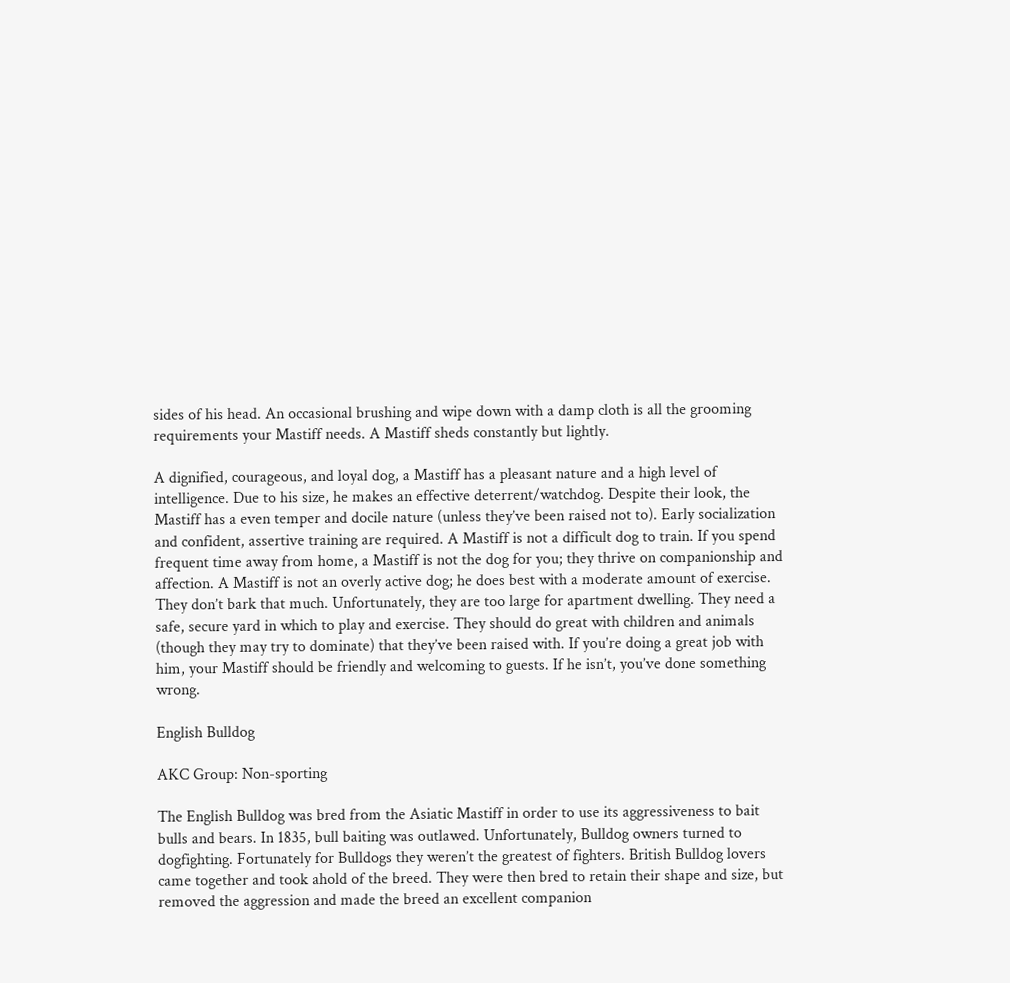sides of his head. An occasional brushing and wipe down with a damp cloth is all the grooming requirements your Mastiff needs. A Mastiff sheds constantly but lightly.

A dignified, courageous, and loyal dog, a Mastiff has a pleasant nature and a high level of intelligence. Due to his size, he makes an effective deterrent/watchdog. Despite their look, the Mastiff has a even temper and docile nature (unless they’ve been raised not to). Early socialization and confident, assertive training are required. A Mastiff is not a difficult dog to train. If you spend frequent time away from home, a Mastiff is not the dog for you; they thrive on companionship and affection. A Mastiff is not an overly active dog; he does best with a moderate amount of exercise. They don’t bark that much. Unfortunately, they are too large for apartment dwelling. They need a safe, secure yard in which to play and exercise. They should do great with children and animals (though they may try to dominate) that they’ve been raised with. If you’re doing a great job with him, your Mastiff should be friendly and welcoming to guests. If he isn’t, you’ve done something wrong.

English Bulldog

AKC Group: Non-sporting

The English Bulldog was bred from the Asiatic Mastiff in order to use its aggressiveness to bait bulls and bears. In 1835, bull baiting was outlawed. Unfortunately, Bulldog owners turned to dogfighting. Fortunately for Bulldogs they weren’t the greatest of fighters. British Bulldog lovers came together and took ahold of the breed. They were then bred to retain their shape and size, but removed the aggression and made the breed an excellent companion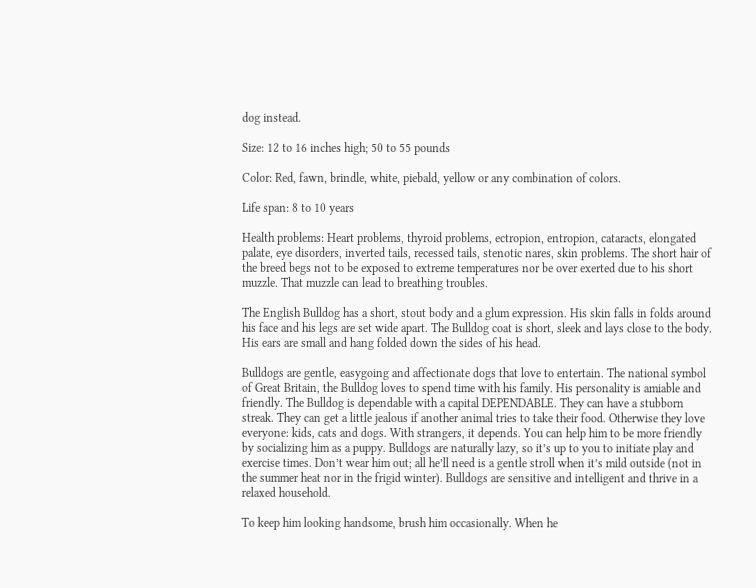dog instead.

Size: 12 to 16 inches high; 50 to 55 pounds

Color: Red, fawn, brindle, white, piebald, yellow or any combination of colors.

Life span: 8 to 10 years

Health problems: Heart problems, thyroid problems, ectropion, entropion, cataracts, elongated palate, eye disorders, inverted tails, recessed tails, stenotic nares, skin problems. The short hair of the breed begs not to be exposed to extreme temperatures nor be over exerted due to his short muzzle. That muzzle can lead to breathing troubles.

The English Bulldog has a short, stout body and a glum expression. His skin falls in folds around his face and his legs are set wide apart. The Bulldog coat is short, sleek and lays close to the body. His ears are small and hang folded down the sides of his head.

Bulldogs are gentle, easygoing and affectionate dogs that love to entertain. The national symbol of Great Britain, the Bulldog loves to spend time with his family. His personality is amiable and friendly. The Bulldog is dependable with a capital DEPENDABLE. They can have a stubborn streak. They can get a little jealous if another animal tries to take their food. Otherwise they love everyone: kids, cats and dogs. With strangers, it depends. You can help him to be more friendly by socializing him as a puppy. Bulldogs are naturally lazy, so it’s up to you to initiate play and exercise times. Don’t wear him out; all he’ll need is a gentle stroll when it’s mild outside (not in the summer heat nor in the frigid winter). Bulldogs are sensitive and intelligent and thrive in a relaxed household.

To keep him looking handsome, brush him occasionally. When he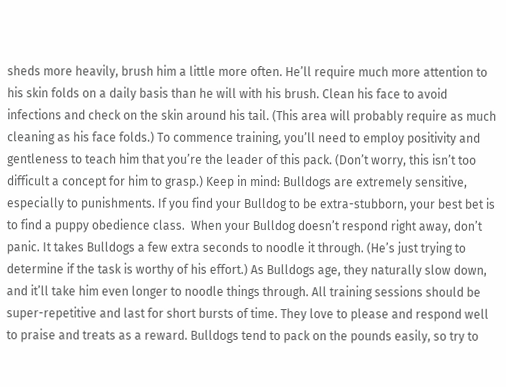sheds more heavily, brush him a little more often. He’ll require much more attention to his skin folds on a daily basis than he will with his brush. Clean his face to avoid infections and check on the skin around his tail. (This area will probably require as much cleaning as his face folds.) To commence training, you’ll need to employ positivity and gentleness to teach him that you’re the leader of this pack. (Don’t worry, this isn’t too difficult a concept for him to grasp.) Keep in mind: Bulldogs are extremely sensitive, especially to punishments. If you find your Bulldog to be extra-stubborn, your best bet is to find a puppy obedience class.  When your Bulldog doesn’t respond right away, don’t panic. It takes Bulldogs a few extra seconds to noodle it through. (He’s just trying to determine if the task is worthy of his effort.) As Bulldogs age, they naturally slow down, and it’ll take him even longer to noodle things through. All training sessions should be super-repetitive and last for short bursts of time. They love to please and respond well to praise and treats as a reward. Bulldogs tend to pack on the pounds easily, so try to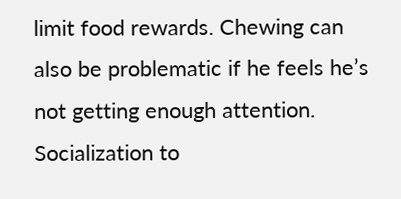limit food rewards. Chewing can also be problematic if he feels he’s not getting enough attention. Socialization to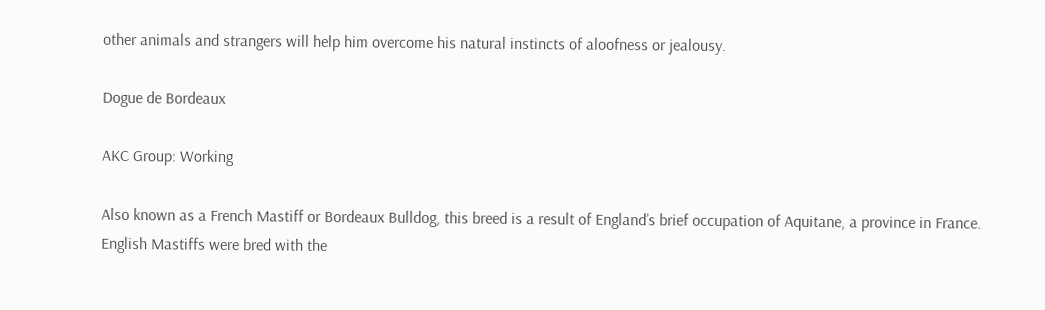other animals and strangers will help him overcome his natural instincts of aloofness or jealousy.

Dogue de Bordeaux

AKC Group: Working

Also known as a French Mastiff or Bordeaux Bulldog, this breed is a result of England’s brief occupation of Aquitane, a province in France. English Mastiffs were bred with the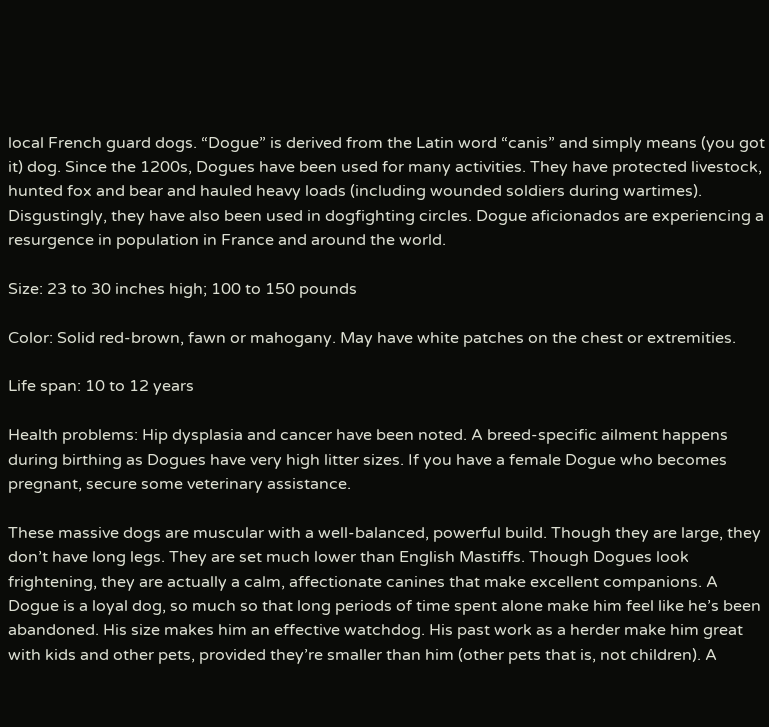local French guard dogs. “Dogue” is derived from the Latin word “canis” and simply means (you got it) dog. Since the 1200s, Dogues have been used for many activities. They have protected livestock, hunted fox and bear and hauled heavy loads (including wounded soldiers during wartimes). Disgustingly, they have also been used in dogfighting circles. Dogue aficionados are experiencing a resurgence in population in France and around the world.

Size: 23 to 30 inches high; 100 to 150 pounds

Color: Solid red-brown, fawn or mahogany. May have white patches on the chest or extremities.

Life span: 10 to 12 years

Health problems: Hip dysplasia and cancer have been noted. A breed-specific ailment happens during birthing as Dogues have very high litter sizes. If you have a female Dogue who becomes pregnant, secure some veterinary assistance.

These massive dogs are muscular with a well-balanced, powerful build. Though they are large, they don’t have long legs. They are set much lower than English Mastiffs. Though Dogues look frightening, they are actually a calm, affectionate canines that make excellent companions. A Dogue is a loyal dog, so much so that long periods of time spent alone make him feel like he’s been abandoned. His size makes him an effective watchdog. His past work as a herder make him great with kids and other pets, provided they’re smaller than him (other pets that is, not children). A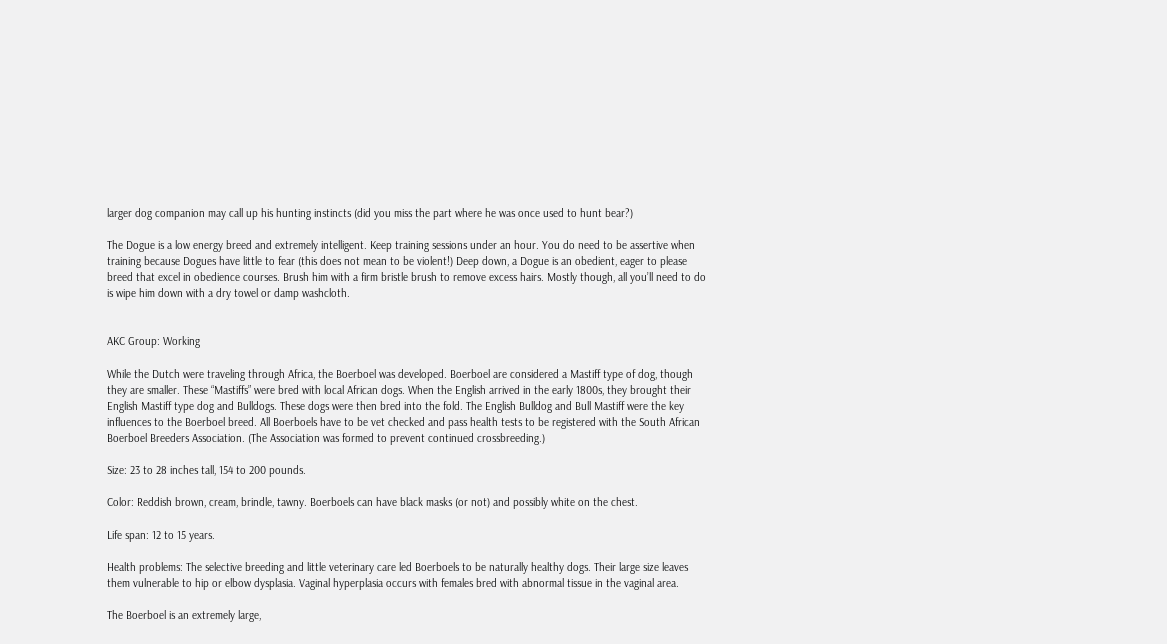larger dog companion may call up his hunting instincts (did you miss the part where he was once used to hunt bear?)

The Dogue is a low energy breed and extremely intelligent. Keep training sessions under an hour. You do need to be assertive when training because Dogues have little to fear (this does not mean to be violent!) Deep down, a Dogue is an obedient, eager to please breed that excel in obedience courses. Brush him with a firm bristle brush to remove excess hairs. Mostly though, all you’ll need to do is wipe him down with a dry towel or damp washcloth.


AKC Group: Working

While the Dutch were traveling through Africa, the Boerboel was developed. Boerboel are considered a Mastiff type of dog, though they are smaller. These “Mastiffs” were bred with local African dogs. When the English arrived in the early 1800s, they brought their English Mastiff type dog and Bulldogs. These dogs were then bred into the fold. The English Bulldog and Bull Mastiff were the key influences to the Boerboel breed. All Boerboels have to be vet checked and pass health tests to be registered with the South African Boerboel Breeders Association. (The Association was formed to prevent continued crossbreeding.)

Size: 23 to 28 inches tall, 154 to 200 pounds.

Color: Reddish brown, cream, brindle, tawny. Boerboels can have black masks (or not) and possibly white on the chest.

Life span: 12 to 15 years.

Health problems: The selective breeding and little veterinary care led Boerboels to be naturally healthy dogs. Their large size leaves them vulnerable to hip or elbow dysplasia. Vaginal hyperplasia occurs with females bred with abnormal tissue in the vaginal area.

The Boerboel is an extremely large,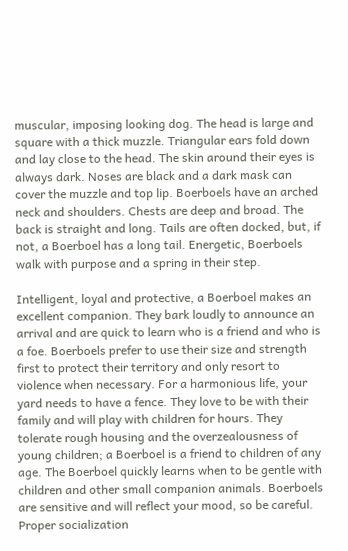muscular, imposing looking dog. The head is large and square with a thick muzzle. Triangular ears fold down and lay close to the head. The skin around their eyes is always dark. Noses are black and a dark mask can cover the muzzle and top lip. Boerboels have an arched neck and shoulders. Chests are deep and broad. The back is straight and long. Tails are often docked, but, if not, a Boerboel has a long tail. Energetic, Boerboels walk with purpose and a spring in their step.

Intelligent, loyal and protective, a Boerboel makes an excellent companion. They bark loudly to announce an arrival and are quick to learn who is a friend and who is a foe. Boerboels prefer to use their size and strength first to protect their territory and only resort to violence when necessary. For a harmonious life, your yard needs to have a fence. They love to be with their family and will play with children for hours. They tolerate rough housing and the overzealousness of young children; a Boerboel is a friend to children of any age. The Boerboel quickly learns when to be gentle with children and other small companion animals. Boerboels are sensitive and will reflect your mood, so be careful. Proper socialization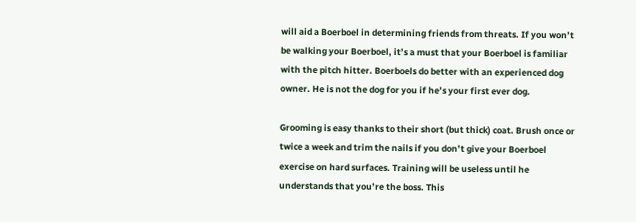will aid a Boerboel in determining friends from threats. If you won’t be walking your Boerboel, it’s a must that your Boerboel is familiar with the pitch hitter. Boerboels do better with an experienced dog owner. He is not the dog for you if he’s your first ever dog.

Grooming is easy thanks to their short (but thick) coat. Brush once or twice a week and trim the nails if you don’t give your Boerboel exercise on hard surfaces. Training will be useless until he understands that you’re the boss. This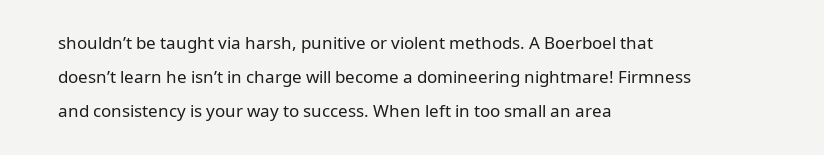shouldn’t be taught via harsh, punitive or violent methods. A Boerboel that doesn’t learn he isn’t in charge will become a domineering nightmare! Firmness and consistency is your way to success. When left in too small an area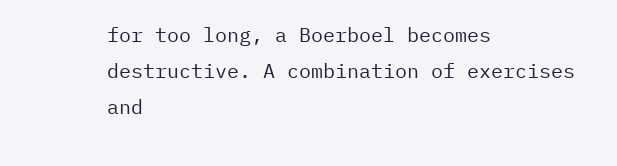for too long, a Boerboel becomes destructive. A combination of exercises and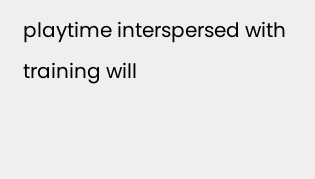playtime interspersed with training will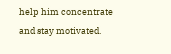help him concentrate and stay motivated.